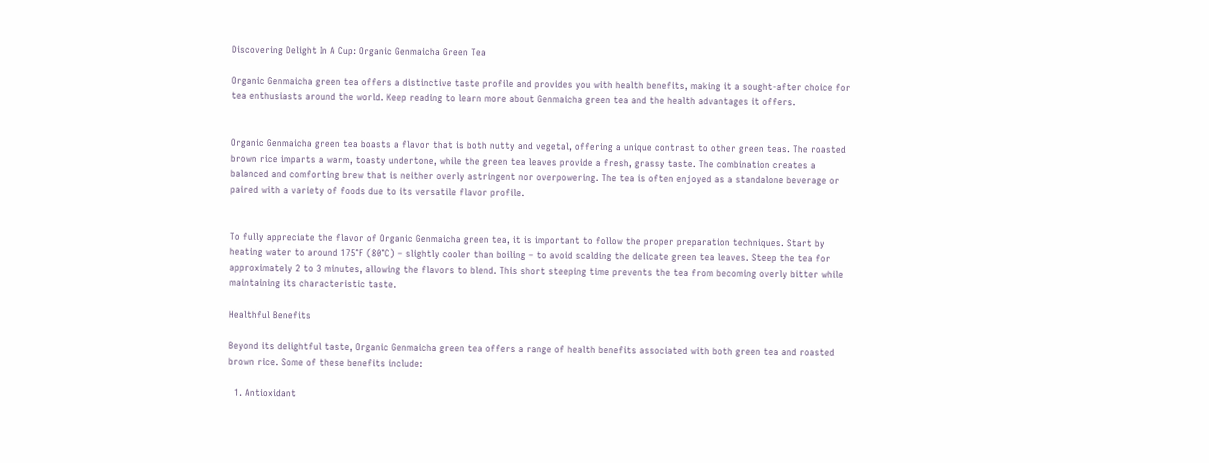Discovering Delight In A Cup: Organic Genmaicha Green Tea

Organic Genmaicha green tea offers a distinctive taste profile and provides you with health benefits, making it a sought-after choice for tea enthusiasts around the world. Keep reading to learn more about Genmaicha green tea and the health advantages it offers.


Organic Genmaicha green tea boasts a flavor that is both nutty and vegetal, offering a unique contrast to other green teas. The roasted brown rice imparts a warm, toasty undertone, while the green tea leaves provide a fresh, grassy taste. The combination creates a balanced and comforting brew that is neither overly astringent nor overpowering. The tea is often enjoyed as a standalone beverage or paired with a variety of foods due to its versatile flavor profile.


To fully appreciate the flavor of Organic Genmaicha green tea, it is important to follow the proper preparation techniques. Start by heating water to around 175°F (80°C) – slightly cooler than boiling – to avoid scalding the delicate green tea leaves. Steep the tea for approximately 2 to 3 minutes, allowing the flavors to blend. This short steeping time prevents the tea from becoming overly bitter while maintaining its characteristic taste.

Healthful Benefits

Beyond its delightful taste, Organic Genmaicha green tea offers a range of health benefits associated with both green tea and roasted brown rice. Some of these benefits include:

  1. Antioxidant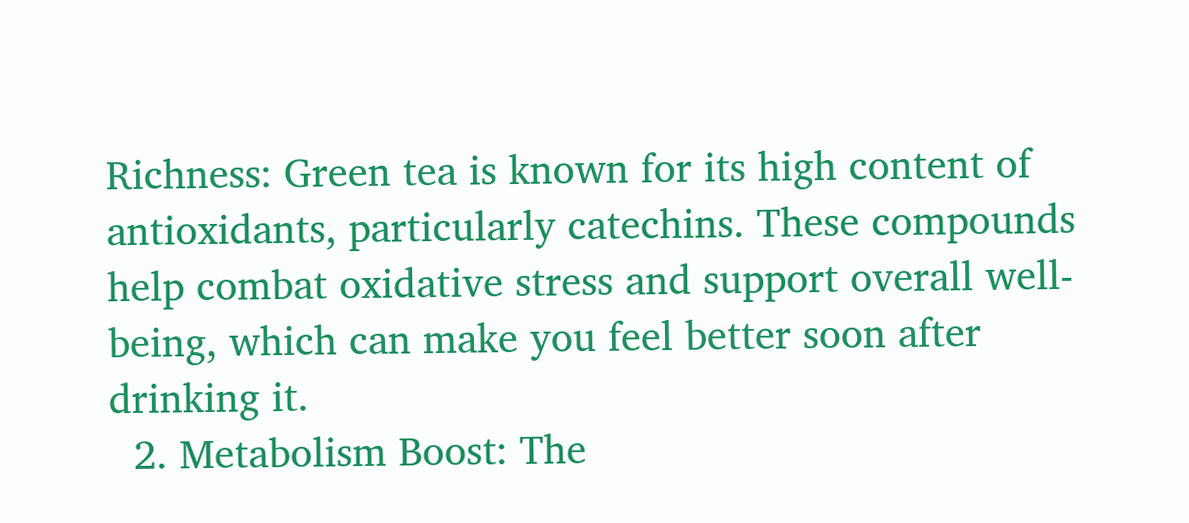Richness: Green tea is known for its high content of antioxidants, particularly catechins. These compounds help combat oxidative stress and support overall well-being, which can make you feel better soon after drinking it.
  2. Metabolism Boost: The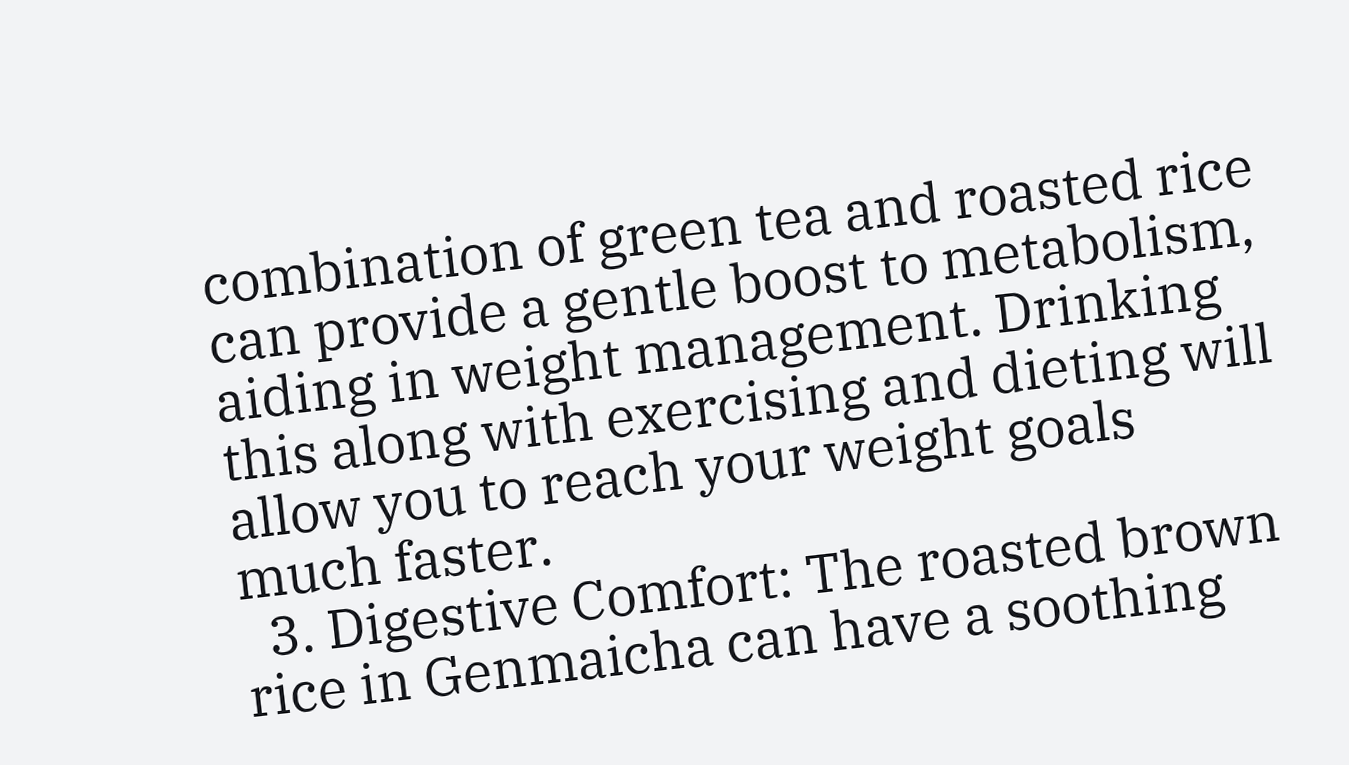combination of green tea and roasted rice can provide a gentle boost to metabolism, aiding in weight management. Drinking this along with exercising and dieting will allow you to reach your weight goals much faster.
  3. Digestive Comfort: The roasted brown rice in Genmaicha can have a soothing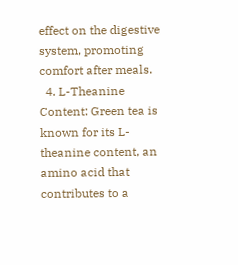effect on the digestive system, promoting comfort after meals.
  4. L-Theanine Content: Green tea is known for its L-theanine content, an amino acid that contributes to a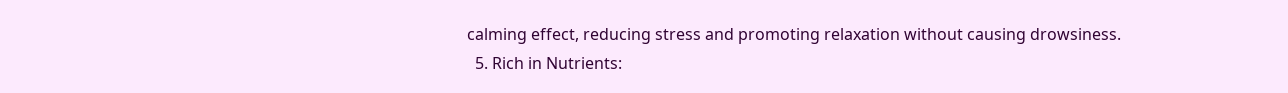calming effect, reducing stress and promoting relaxation without causing drowsiness.
  5. Rich in Nutrients: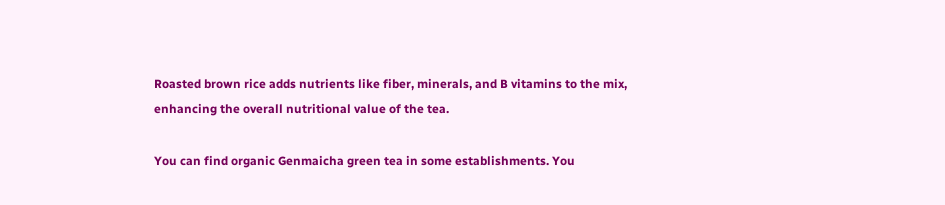Roasted brown rice adds nutrients like fiber, minerals, and B vitamins to the mix, enhancing the overall nutritional value of the tea.

You can find organic Genmaicha green tea in some establishments. You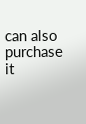can also purchase it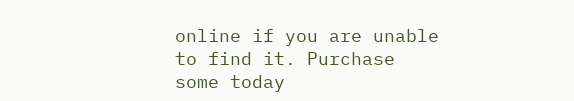online if you are unable to find it. Purchase some today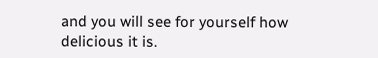and you will see for yourself how delicious it is.